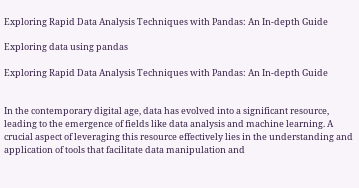Exploring Rapid Data Analysis Techniques with Pandas: An In-depth Guide

Exploring data using pandas

Exploring Rapid Data Analysis Techniques with Pandas: An In-depth Guide


In the contemporary digital age, data has evolved into a significant resource, leading to the emergence of fields like data analysis and machine learning. A crucial aspect of leveraging this resource effectively lies in the understanding and application of tools that facilitate data manipulation and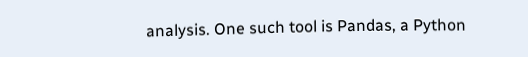analysis. One such tool is Pandas, a Python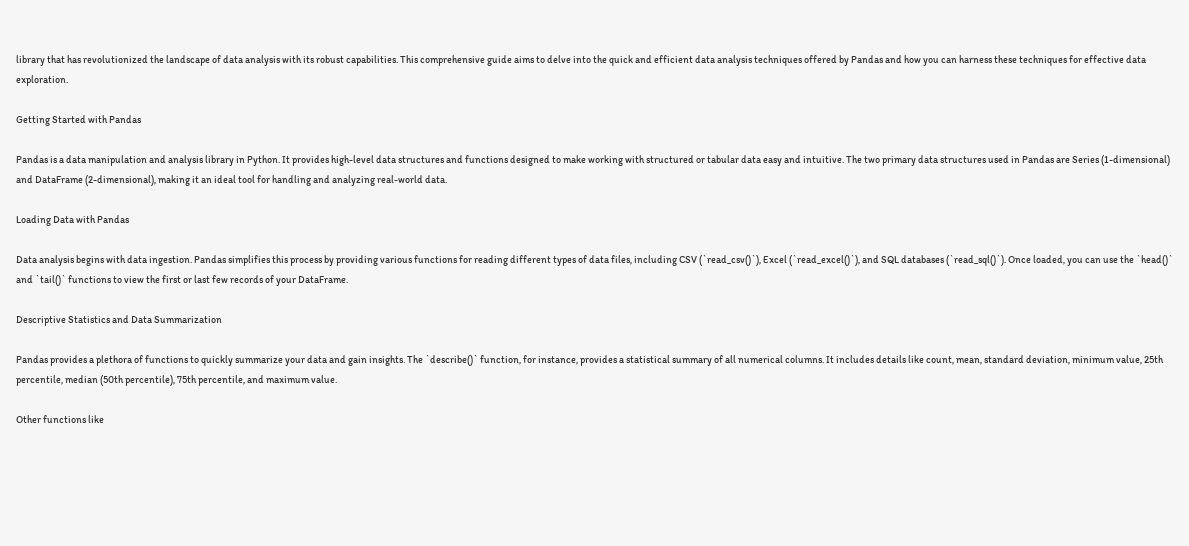library that has revolutionized the landscape of data analysis with its robust capabilities. This comprehensive guide aims to delve into the quick and efficient data analysis techniques offered by Pandas and how you can harness these techniques for effective data exploration.

Getting Started with Pandas

Pandas is a data manipulation and analysis library in Python. It provides high-level data structures and functions designed to make working with structured or tabular data easy and intuitive. The two primary data structures used in Pandas are Series (1-dimensional) and DataFrame (2-dimensional), making it an ideal tool for handling and analyzing real-world data.

Loading Data with Pandas

Data analysis begins with data ingestion. Pandas simplifies this process by providing various functions for reading different types of data files, including CSV (`read_csv()`), Excel (`read_excel()`), and SQL databases (`read_sql()`). Once loaded, you can use the `head()` and `tail()` functions to view the first or last few records of your DataFrame.

Descriptive Statistics and Data Summarization

Pandas provides a plethora of functions to quickly summarize your data and gain insights. The `describe()` function, for instance, provides a statistical summary of all numerical columns. It includes details like count, mean, standard deviation, minimum value, 25th percentile, median (50th percentile), 75th percentile, and maximum value.

Other functions like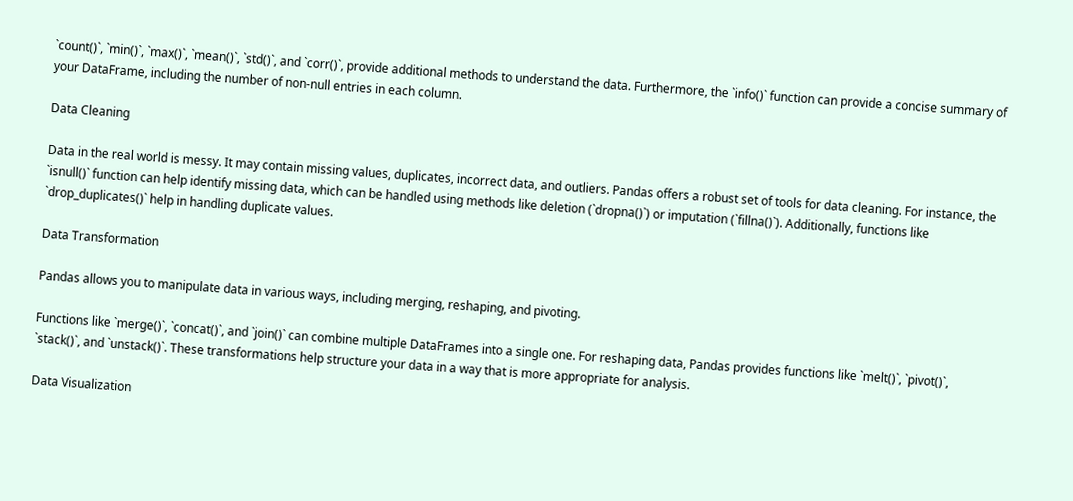`count()`, `min()`, `max()`, `mean()`, `std()`, and `corr()`, provide additional methods to understand the data. Furthermore, the `info()` function can provide a concise summary of your DataFrame, including the number of non-null entries in each column.

Data Cleaning

Data in the real world is messy. It may contain missing values, duplicates, incorrect data, and outliers. Pandas offers a robust set of tools for data cleaning. For instance, the `isnull()` function can help identify missing data, which can be handled using methods like deletion (`dropna()`) or imputation (`fillna()`). Additionally, functions like `drop_duplicates()` help in handling duplicate values.

Data Transformation

Pandas allows you to manipulate data in various ways, including merging, reshaping, and pivoting.

Functions like `merge()`, `concat()`, and `join()` can combine multiple DataFrames into a single one. For reshaping data, Pandas provides functions like `melt()`, `pivot()`, `stack()`, and `unstack()`. These transformations help structure your data in a way that is more appropriate for analysis.

Data Visualization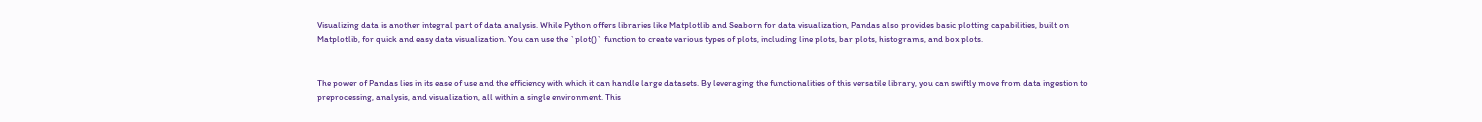Visualizing data is another integral part of data analysis. While Python offers libraries like Matplotlib and Seaborn for data visualization, Pandas also provides basic plotting capabilities, built on Matplotlib, for quick and easy data visualization. You can use the `plot()` function to create various types of plots, including line plots, bar plots, histograms, and box plots.


The power of Pandas lies in its ease of use and the efficiency with which it can handle large datasets. By leveraging the functionalities of this versatile library, you can swiftly move from data ingestion to preprocessing, analysis, and visualization, all within a single environment. This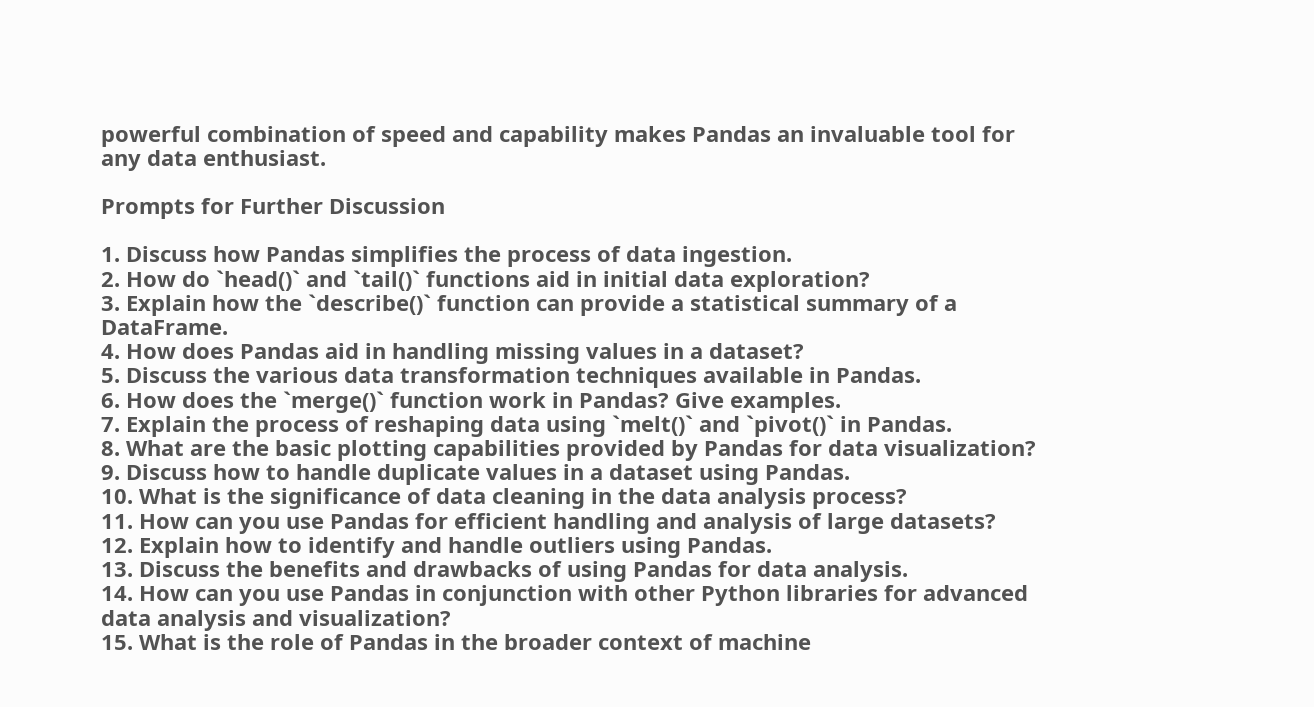powerful combination of speed and capability makes Pandas an invaluable tool for any data enthusiast.

Prompts for Further Discussion

1. Discuss how Pandas simplifies the process of data ingestion.
2. How do `head()` and `tail()` functions aid in initial data exploration?
3. Explain how the `describe()` function can provide a statistical summary of a DataFrame.
4. How does Pandas aid in handling missing values in a dataset?
5. Discuss the various data transformation techniques available in Pandas.
6. How does the `merge()` function work in Pandas? Give examples.
7. Explain the process of reshaping data using `melt()` and `pivot()` in Pandas.
8. What are the basic plotting capabilities provided by Pandas for data visualization?
9. Discuss how to handle duplicate values in a dataset using Pandas.
10. What is the significance of data cleaning in the data analysis process?
11. How can you use Pandas for efficient handling and analysis of large datasets?
12. Explain how to identify and handle outliers using Pandas.
13. Discuss the benefits and drawbacks of using Pandas for data analysis.
14. How can you use Pandas in conjunction with other Python libraries for advanced data analysis and visualization?
15. What is the role of Pandas in the broader context of machine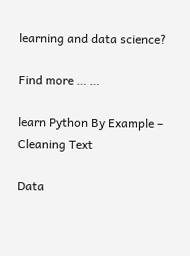learning and data science?

Find more … …

learn Python By Example – Cleaning Text

Data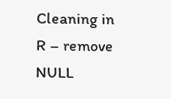Cleaning in R – remove NULL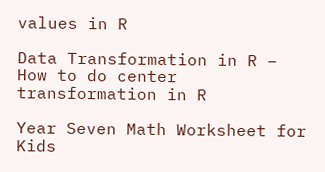values in R

Data Transformation in R – How to do center transformation in R

Year Seven Math Worksheet for Kids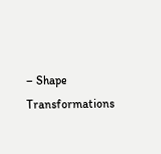– Shape Transformations